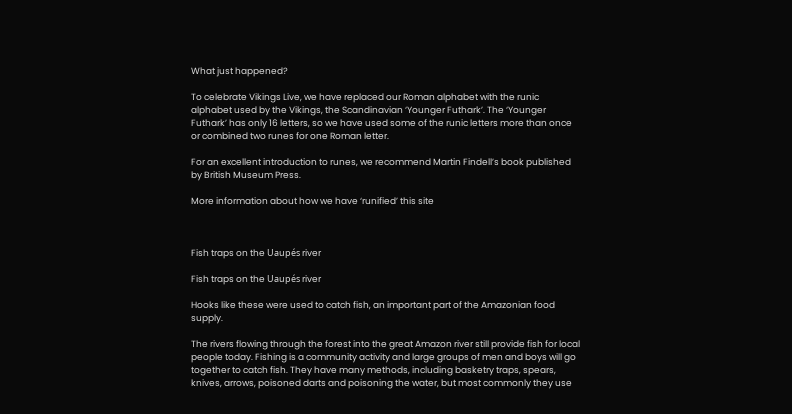What just happened?

To celebrate Vikings Live, we have replaced our Roman alphabet with the runic alphabet used by the Vikings, the Scandinavian ‘Younger Futhark’. The ‘Younger Futhark’ has only 16 letters, so we have used some of the runic letters more than once or combined two runes for one Roman letter.

For an excellent introduction to runes, we recommend Martin Findell’s book published by British Museum Press.

More information about how we have ‘runified’ this site



Fish traps on the Uaupés river

Fish traps on the Uaupés river

Hooks like these were used to catch fish, an important part of the Amazonian food supply.

The rivers flowing through the forest into the great Amazon river still provide fish for local people today. Fishing is a community activity and large groups of men and boys will go together to catch fish. They have many methods, including basketry traps, spears, knives, arrows, poisoned darts and poisoning the water, but most commonly they use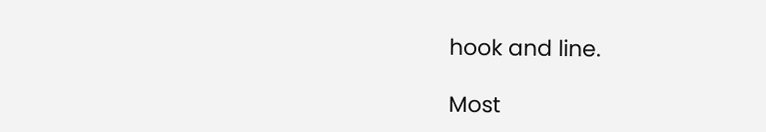hook and line.

Most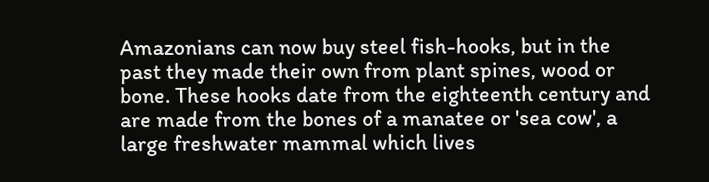Amazonians can now buy steel fish-hooks, but in the past they made their own from plant spines, wood or bone. These hooks date from the eighteenth century and are made from the bones of a manatee or 'sea cow', a large freshwater mammal which lives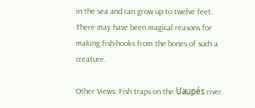in the sea and can grow up to twelve feet. There may have been magical reasons for making fish-hooks from the bones of such a creature.

Other Views: Fish traps on the Uaupés river.